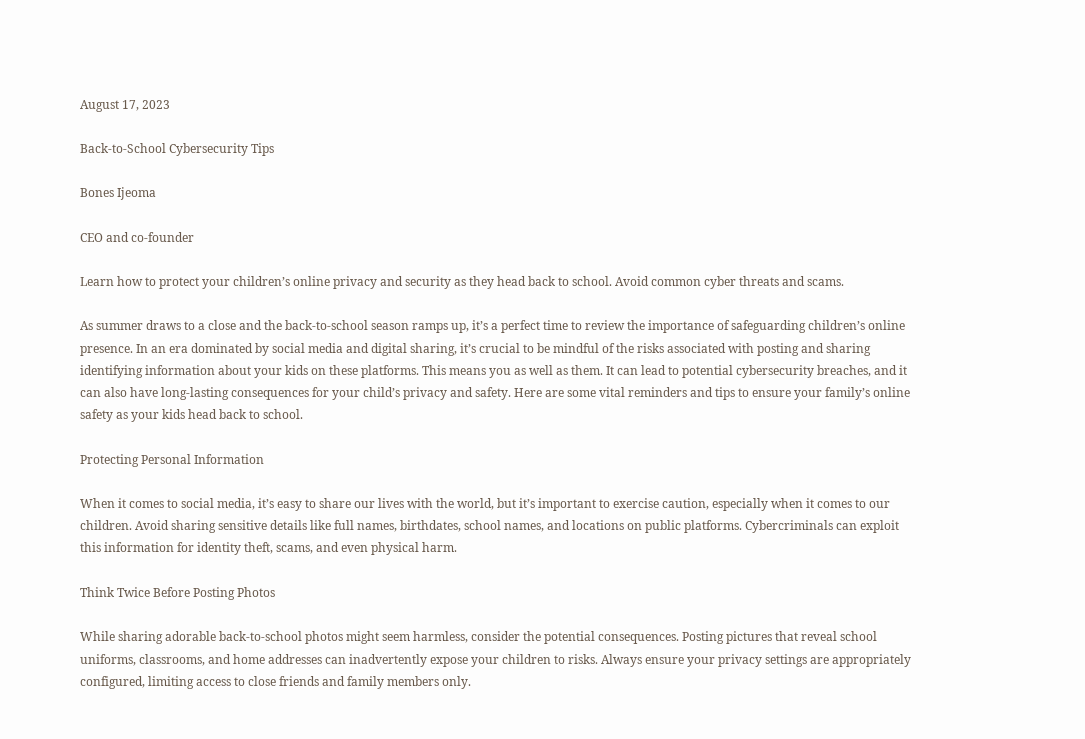August 17, 2023

Back-to-School Cybersecurity Tips

Bones Ijeoma

CEO and co-founder

Learn how to protect your children’s online privacy and security as they head back to school. Avoid common cyber threats and scams.

As summer draws to a close and the back-to-school season ramps up, it’s a perfect time to review the importance of safeguarding children’s online presence. In an era dominated by social media and digital sharing, it’s crucial to be mindful of the risks associated with posting and sharing identifying information about your kids on these platforms. This means you as well as them. It can lead to potential cybersecurity breaches, and it can also have long-lasting consequences for your child’s privacy and safety. Here are some vital reminders and tips to ensure your family’s online safety as your kids head back to school.

Protecting Personal Information

When it comes to social media, it’s easy to share our lives with the world, but it’s important to exercise caution, especially when it comes to our children. Avoid sharing sensitive details like full names, birthdates, school names, and locations on public platforms. Cybercriminals can exploit this information for identity theft, scams, and even physical harm.

Think Twice Before Posting Photos

While sharing adorable back-to-school photos might seem harmless, consider the potential consequences. Posting pictures that reveal school uniforms, classrooms, and home addresses can inadvertently expose your children to risks. Always ensure your privacy settings are appropriately configured, limiting access to close friends and family members only.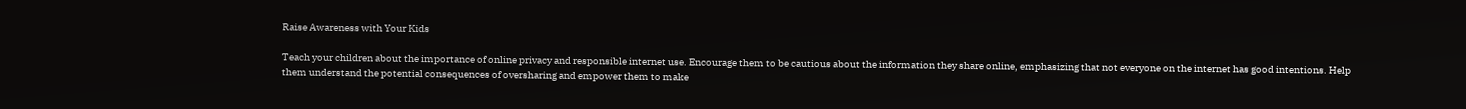Raise Awareness with Your Kids

Teach your children about the importance of online privacy and responsible internet use. Encourage them to be cautious about the information they share online, emphasizing that not everyone on the internet has good intentions. Help them understand the potential consequences of oversharing and empower them to make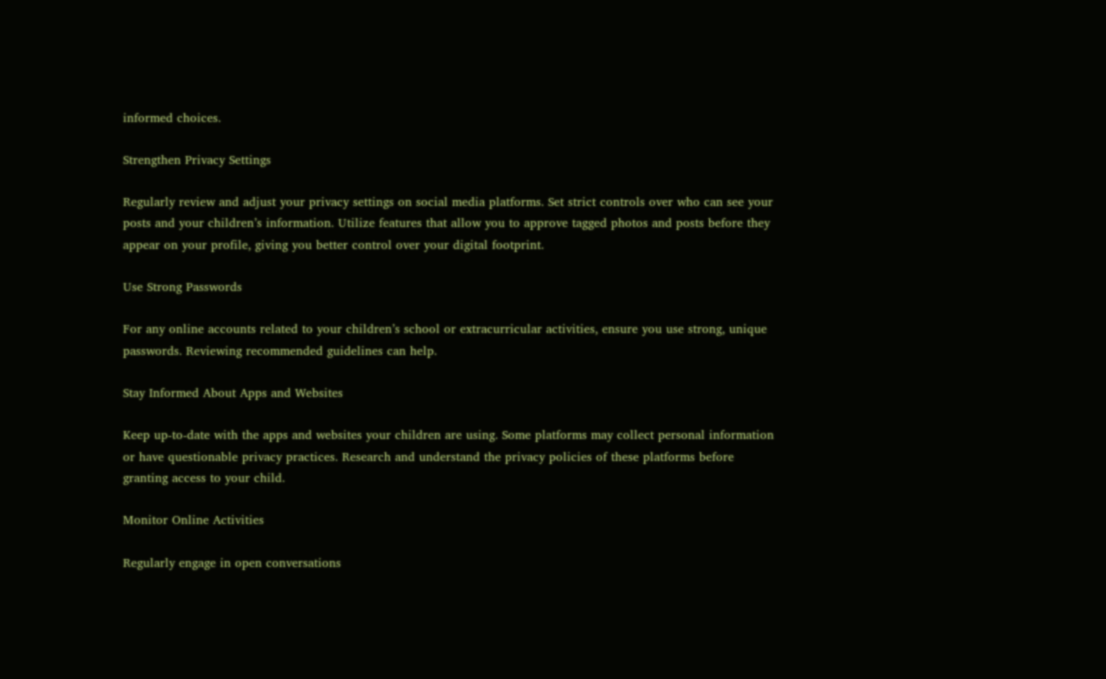informed choices.

Strengthen Privacy Settings

Regularly review and adjust your privacy settings on social media platforms. Set strict controls over who can see your posts and your children’s information. Utilize features that allow you to approve tagged photos and posts before they appear on your profile, giving you better control over your digital footprint.

Use Strong Passwords

For any online accounts related to your children’s school or extracurricular activities, ensure you use strong, unique passwords. Reviewing recommended guidelines can help.

Stay Informed About Apps and Websites

Keep up-to-date with the apps and websites your children are using. Some platforms may collect personal information or have questionable privacy practices. Research and understand the privacy policies of these platforms before granting access to your child.

Monitor Online Activities

Regularly engage in open conversations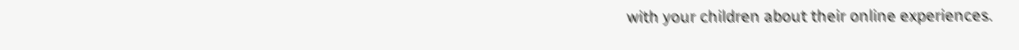with your children about their online experiences.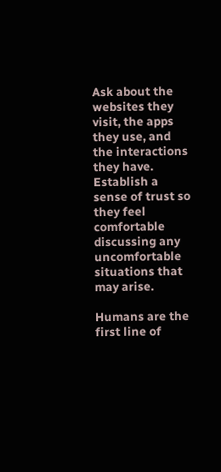Ask about the websites they visit, the apps they use, and the interactions they have. Establish a sense of trust so they feel comfortable discussing any uncomfortable situations that may arise.

Humans are the first line of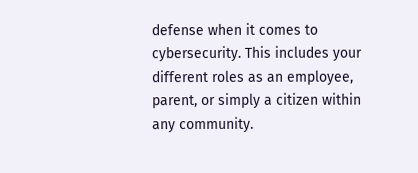defense when it comes to cybersecurity. This includes your different roles as an employee, parent, or simply a citizen within any community.